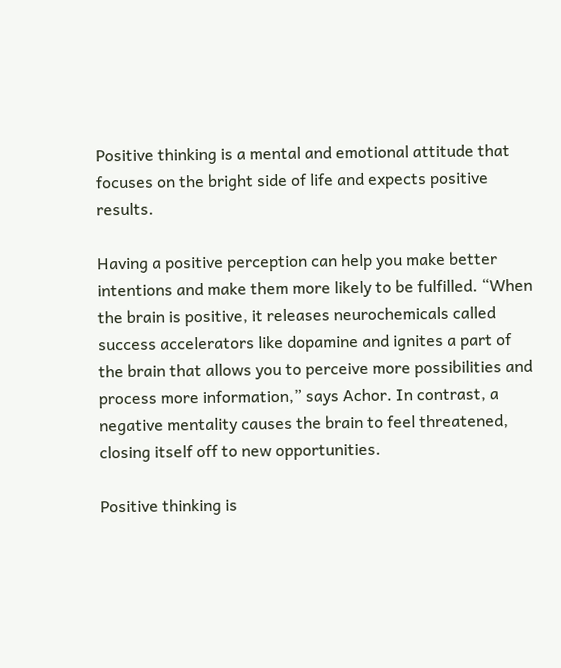Positive thinking is a mental and emotional attitude that focuses on the bright side of life and expects positive results.

Having a positive perception can help you make better intentions and make them more likely to be fulfilled. “When the brain is positive, it releases neurochemicals called success accelerators like dopamine and ignites a part of the brain that allows you to perceive more possibilities and process more information,” says Achor. In contrast, a negative mentality causes the brain to feel threatened, closing itself off to new opportunities.

Positive thinking is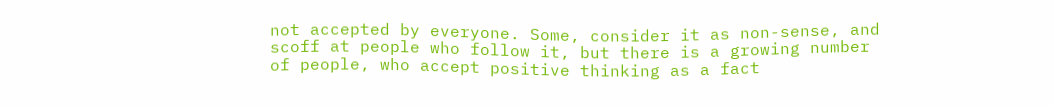not accepted by everyone. Some, consider it as non-sense, and scoff at people who follow it, but there is a growing number of people, who accept positive thinking as a fact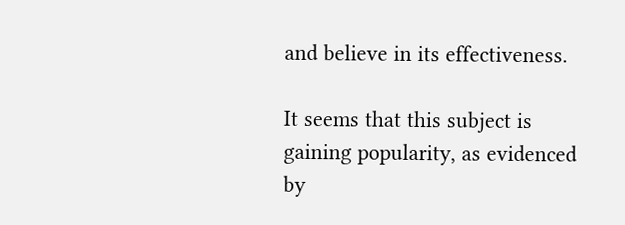and believe in its effectiveness.

It seems that this subject is gaining popularity, as evidenced by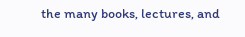the many books, lectures, and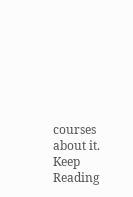courses about it. Keep Reading